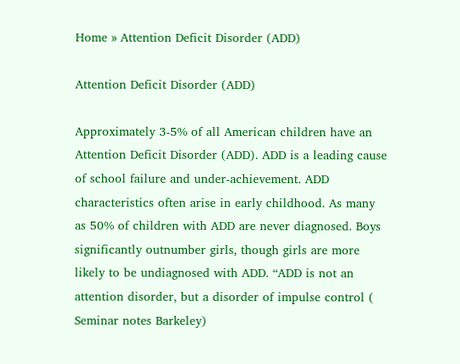Home » Attention Deficit Disorder (ADD)

Attention Deficit Disorder (ADD)

Approximately 3-5% of all American children have an Attention Deficit Disorder (ADD). ADD is a leading cause of school failure and under-achievement. ADD characteristics often arise in early childhood. As many as 50% of children with ADD are never diagnosed. Boys significantly outnumber girls, though girls are more likely to be undiagnosed with ADD. “ADD is not an attention disorder, but a disorder of impulse control ( Seminar notes Barkeley)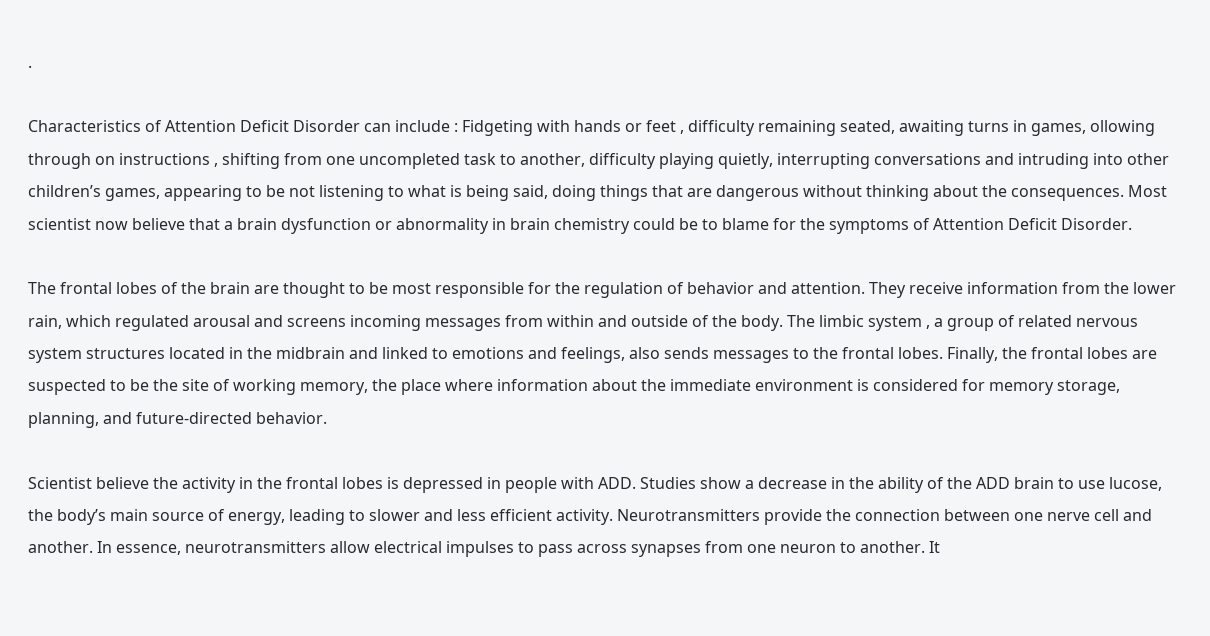.

Characteristics of Attention Deficit Disorder can include : Fidgeting with hands or feet , difficulty remaining seated, awaiting turns in games, ollowing through on instructions , shifting from one uncompleted task to another, difficulty playing quietly, interrupting conversations and intruding into other children’s games, appearing to be not listening to what is being said, doing things that are dangerous without thinking about the consequences. Most scientist now believe that a brain dysfunction or abnormality in brain chemistry could be to blame for the symptoms of Attention Deficit Disorder.

The frontal lobes of the brain are thought to be most responsible for the regulation of behavior and attention. They receive information from the lower rain, which regulated arousal and screens incoming messages from within and outside of the body. The limbic system , a group of related nervous system structures located in the midbrain and linked to emotions and feelings, also sends messages to the frontal lobes. Finally, the frontal lobes are suspected to be the site of working memory, the place where information about the immediate environment is considered for memory storage, planning, and future-directed behavior.

Scientist believe the activity in the frontal lobes is depressed in people with ADD. Studies show a decrease in the ability of the ADD brain to use lucose, the body’s main source of energy, leading to slower and less efficient activity. Neurotransmitters provide the connection between one nerve cell and another. In essence, neurotransmitters allow electrical impulses to pass across synapses from one neuron to another. It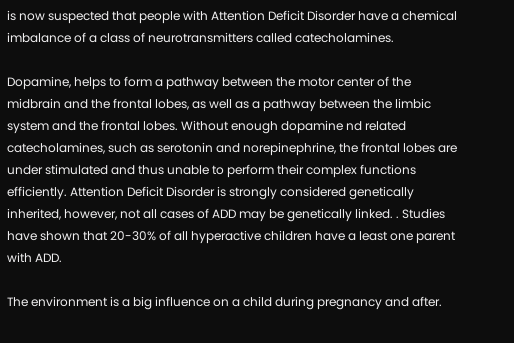is now suspected that people with Attention Deficit Disorder have a chemical imbalance of a class of neurotransmitters called catecholamines.

Dopamine, helps to form a pathway between the motor center of the midbrain and the frontal lobes, as well as a pathway between the limbic system and the frontal lobes. Without enough dopamine nd related catecholamines, such as serotonin and norepinephrine, the frontal lobes are under stimulated and thus unable to perform their complex functions efficiently. Attention Deficit Disorder is strongly considered genetically inherited, however, not all cases of ADD may be genetically linked. . Studies have shown that 20-30% of all hyperactive children have a least one parent with ADD.

The environment is a big influence on a child during pregnancy and after.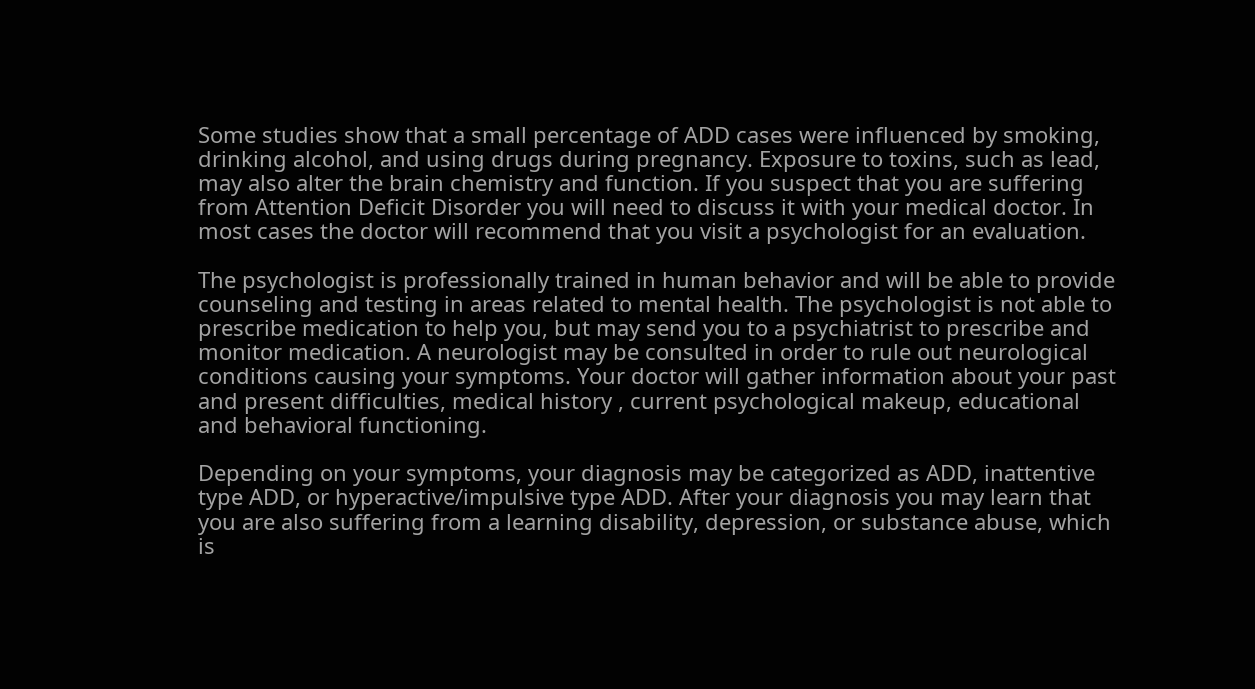Some studies show that a small percentage of ADD cases were influenced by smoking, drinking alcohol, and using drugs during pregnancy. Exposure to toxins, such as lead, may also alter the brain chemistry and function. If you suspect that you are suffering from Attention Deficit Disorder you will need to discuss it with your medical doctor. In most cases the doctor will recommend that you visit a psychologist for an evaluation.

The psychologist is professionally trained in human behavior and will be able to provide counseling and testing in areas related to mental health. The psychologist is not able to prescribe medication to help you, but may send you to a psychiatrist to prescribe and monitor medication. A neurologist may be consulted in order to rule out neurological conditions causing your symptoms. Your doctor will gather information about your past and present difficulties, medical history , current psychological makeup, educational and behavioral functioning.

Depending on your symptoms, your diagnosis may be categorized as ADD, inattentive type ADD, or hyperactive/impulsive type ADD. After your diagnosis you may learn that you are also suffering from a learning disability, depression, or substance abuse, which is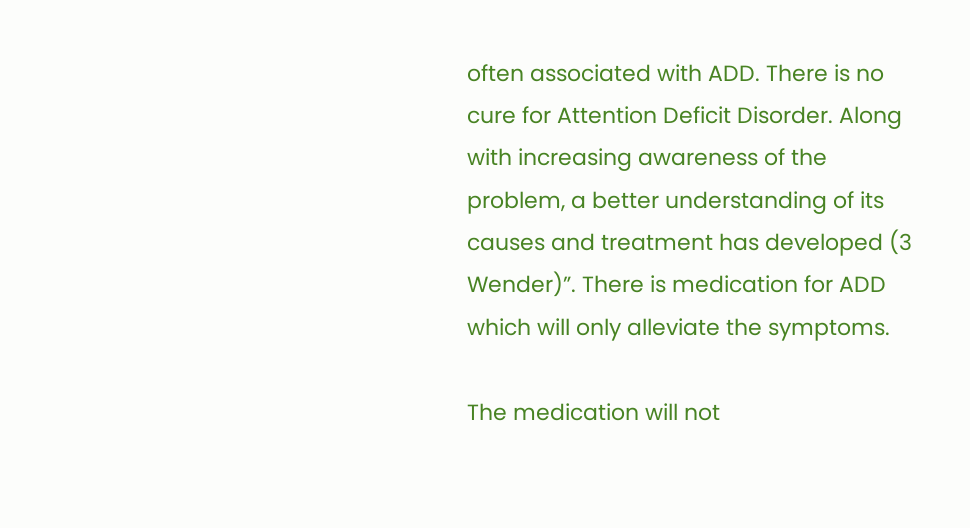often associated with ADD. There is no cure for Attention Deficit Disorder. Along with increasing awareness of the problem, a better understanding of its causes and treatment has developed (3 Wender)”. There is medication for ADD which will only alleviate the symptoms.

The medication will not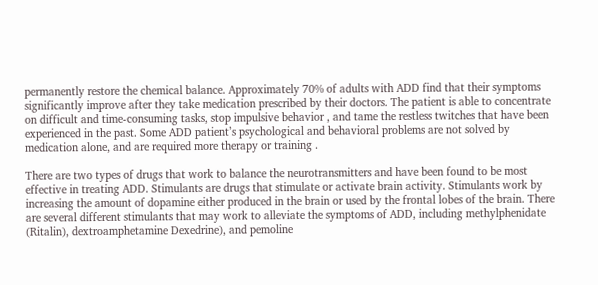permanently restore the chemical balance. Approximately 70% of adults with ADD find that their symptoms significantly improve after they take medication prescribed by their doctors. The patient is able to concentrate on difficult and time-consuming tasks, stop impulsive behavior , and tame the restless twitches that have been experienced in the past. Some ADD patient’s psychological and behavioral problems are not solved by medication alone, and are required more therapy or training .

There are two types of drugs that work to balance the neurotransmitters and have been found to be most effective in treating ADD. Stimulants are drugs that stimulate or activate brain activity. Stimulants work by increasing the amount of dopamine either produced in the brain or used by the frontal lobes of the brain. There are several different stimulants that may work to alleviate the symptoms of ADD, including methylphenidate (Ritalin), dextroamphetamine Dexedrine), and pemoline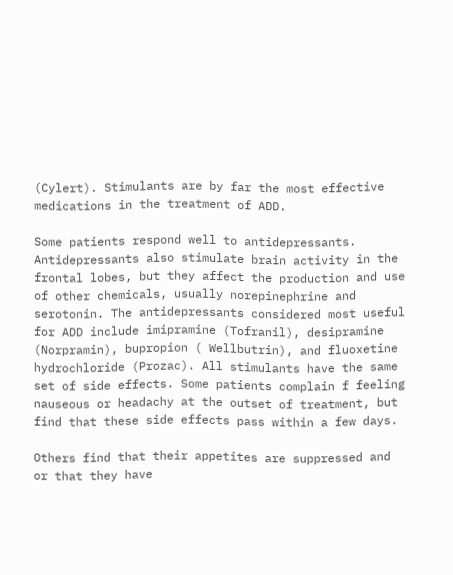(Cylert). Stimulants are by far the most effective medications in the treatment of ADD.

Some patients respond well to antidepressants. Antidepressants also stimulate brain activity in the frontal lobes, but they affect the production and use of other chemicals, usually norepinephrine and serotonin. The antidepressants considered most useful for ADD include imipramine (Tofranil), desipramine (Norpramin), bupropion ( Wellbutrin), and fluoxetine hydrochloride (Prozac). All stimulants have the same set of side effects. Some patients complain f feeling nauseous or headachy at the outset of treatment, but find that these side effects pass within a few days.

Others find that their appetites are suppressed and or that they have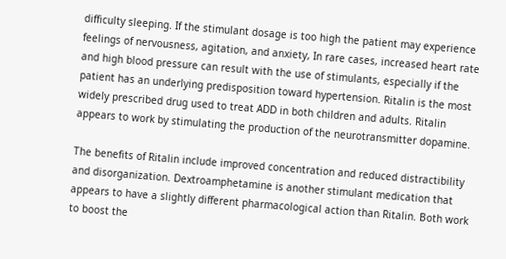difficulty sleeping. If the stimulant dosage is too high the patient may experience feelings of nervousness, agitation, and anxiety, In rare cases, increased heart rate and high blood pressure can result with the use of stimulants, especially if the patient has an underlying predisposition toward hypertension. Ritalin is the most widely prescribed drug used to treat ADD in both children and adults. Ritalin appears to work by stimulating the production of the neurotransmitter dopamine.

The benefits of Ritalin include improved concentration and reduced distractibility and disorganization. Dextroamphetamine is another stimulant medication that appears to have a slightly different pharmacological action than Ritalin. Both work to boost the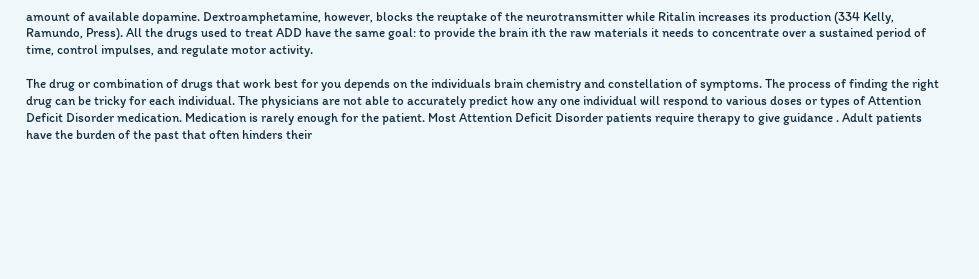amount of available dopamine. Dextroamphetamine, however, blocks the reuptake of the neurotransmitter while Ritalin increases its production (334 Kelly, Ramundo, Press). All the drugs used to treat ADD have the same goal: to provide the brain ith the raw materials it needs to concentrate over a sustained period of time, control impulses, and regulate motor activity.

The drug or combination of drugs that work best for you depends on the individuals brain chemistry and constellation of symptoms. The process of finding the right drug can be tricky for each individual. The physicians are not able to accurately predict how any one individual will respond to various doses or types of Attention Deficit Disorder medication. Medication is rarely enough for the patient. Most Attention Deficit Disorder patients require therapy to give guidance . Adult patients have the burden of the past that often hinders their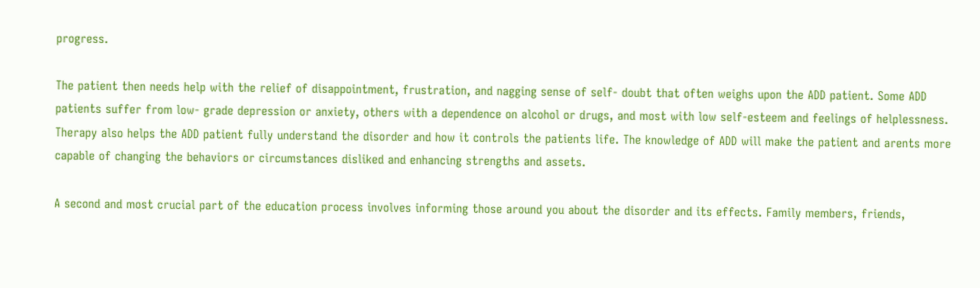progress.

The patient then needs help with the relief of disappointment, frustration, and nagging sense of self- doubt that often weighs upon the ADD patient. Some ADD patients suffer from low- grade depression or anxiety, others with a dependence on alcohol or drugs, and most with low self-esteem and feelings of helplessness. Therapy also helps the ADD patient fully understand the disorder and how it controls the patients life. The knowledge of ADD will make the patient and arents more capable of changing the behaviors or circumstances disliked and enhancing strengths and assets.

A second and most crucial part of the education process involves informing those around you about the disorder and its effects. Family members, friends,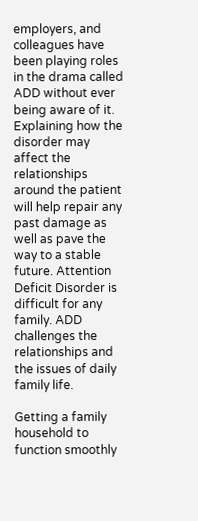employers, and colleagues have been playing roles in the drama called ADD without ever being aware of it. Explaining how the disorder may affect the relationships around the patient will help repair any past damage as well as pave the way to a stable future. Attention Deficit Disorder is difficult for any family. ADD challenges the relationships and the issues of daily family life.

Getting a family household to function smoothly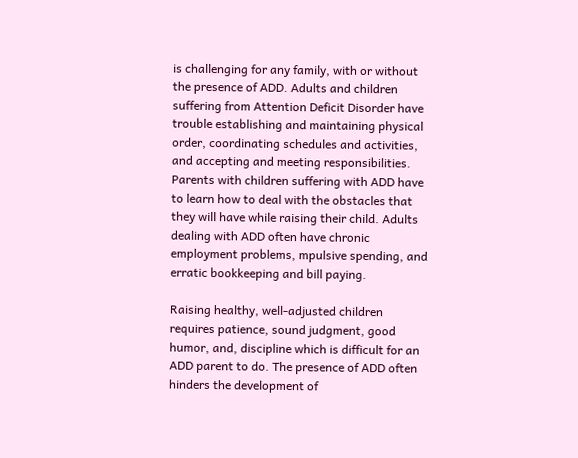is challenging for any family, with or without the presence of ADD. Adults and children suffering from Attention Deficit Disorder have trouble establishing and maintaining physical order, coordinating schedules and activities, and accepting and meeting responsibilities. Parents with children suffering with ADD have to learn how to deal with the obstacles that they will have while raising their child. Adults dealing with ADD often have chronic employment problems, mpulsive spending, and erratic bookkeeping and bill paying.

Raising healthy, well-adjusted children requires patience, sound judgment, good humor, and, discipline which is difficult for an ADD parent to do. The presence of ADD often hinders the development of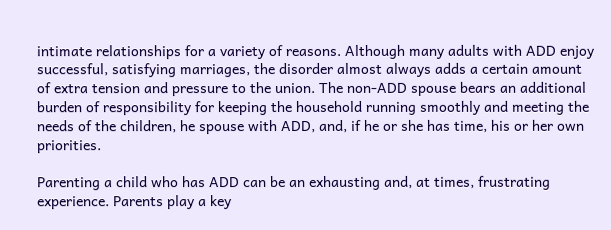intimate relationships for a variety of reasons. Although many adults with ADD enjoy successful, satisfying marriages, the disorder almost always adds a certain amount of extra tension and pressure to the union. The non-ADD spouse bears an additional burden of responsibility for keeping the household running smoothly and meeting the needs of the children, he spouse with ADD, and, if he or she has time, his or her own priorities.

Parenting a child who has ADD can be an exhausting and, at times, frustrating experience. Parents play a key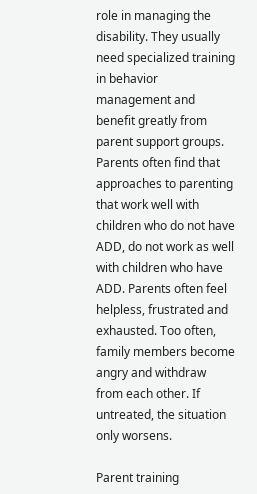role in managing the disability. They usually need specialized training in behavior management and benefit greatly from parent support groups. Parents often find that approaches to parenting that work well with children who do not have ADD, do not work as well with children who have ADD. Parents often feel helpless, frustrated and exhausted. Too often, family members become angry and withdraw from each other. If untreated, the situation only worsens.

Parent training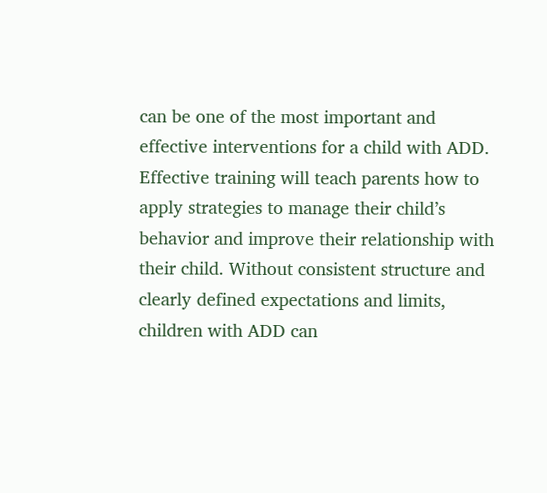can be one of the most important and effective interventions for a child with ADD. Effective training will teach parents how to apply strategies to manage their child’s behavior and improve their relationship with their child. Without consistent structure and clearly defined expectations and limits, children with ADD can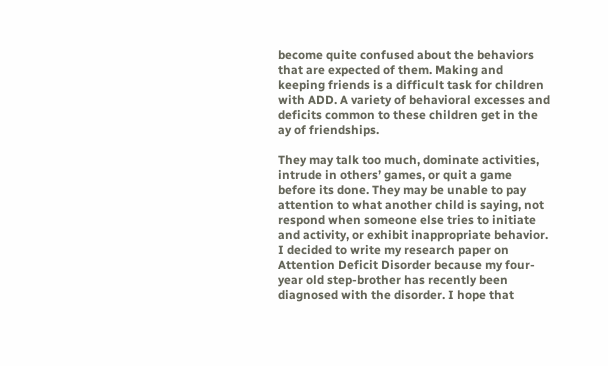become quite confused about the behaviors that are expected of them. Making and keeping friends is a difficult task for children with ADD. A variety of behavioral excesses and deficits common to these children get in the ay of friendships.

They may talk too much, dominate activities, intrude in others’ games, or quit a game before its done. They may be unable to pay attention to what another child is saying, not respond when someone else tries to initiate and activity, or exhibit inappropriate behavior. I decided to write my research paper on Attention Deficit Disorder because my four-year old step-brother has recently been diagnosed with the disorder. I hope that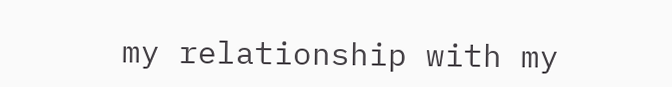my relationship with my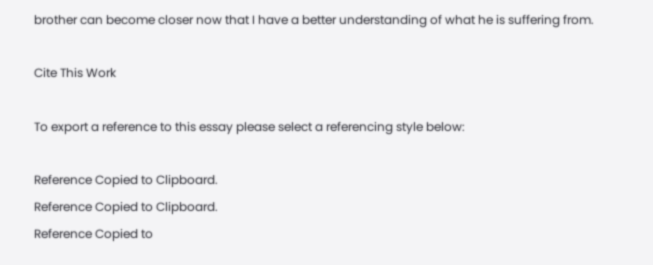brother can become closer now that I have a better understanding of what he is suffering from.

Cite This Work

To export a reference to this essay please select a referencing style below:

Reference Copied to Clipboard.
Reference Copied to Clipboard.
Reference Copied to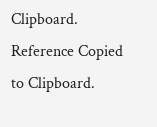Clipboard.
Reference Copied to Clipboard.